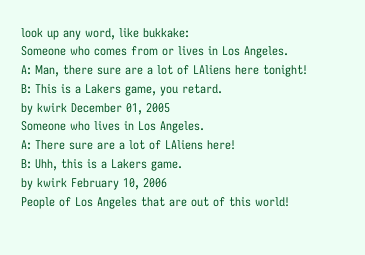look up any word, like bukkake:
Someone who comes from or lives in Los Angeles.
A: Man, there sure are a lot of LAliens here tonight!
B: This is a Lakers game, you retard.
by kwirk December 01, 2005
Someone who lives in Los Angeles.
A: There sure are a lot of LAliens here!
B: Uhh, this is a Lakers game.
by kwirk February 10, 2006
People of Los Angeles that are out of this world!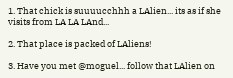1. That chick is suuuucchhh a LAlien... its as if she visits from LA LA LAnd...

2. That place is packed of LAliens!

3. Have you met @moguel... follow that LAlien on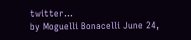twitter...
by Moguelli Bonacelli June 24,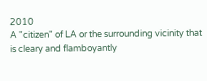2010
A "citizen" of LA or the surrounding vicinity that is cleary and flamboyantly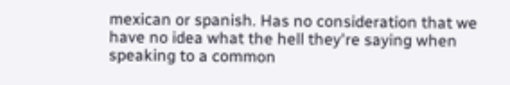mexican or spanish. Has no consideration that we have no idea what the hell they're saying when speaking to a common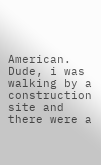American.
Dude, i was walking by a construction site and there were a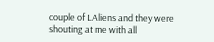couple of LAliens and they were shouting at me with all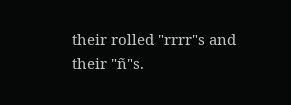their rolled "rrrr"s and their "ñ"s.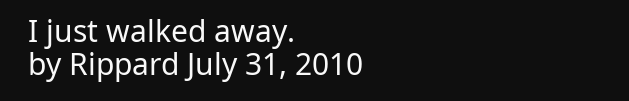I just walked away.
by Rippard July 31, 2010